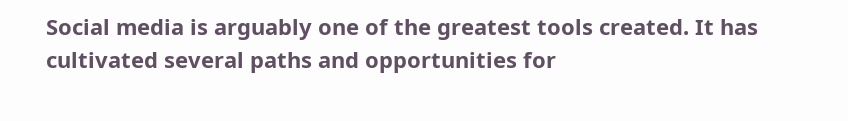Social media is arguably one of the greatest tools created. It has cultivated several paths and opportunities for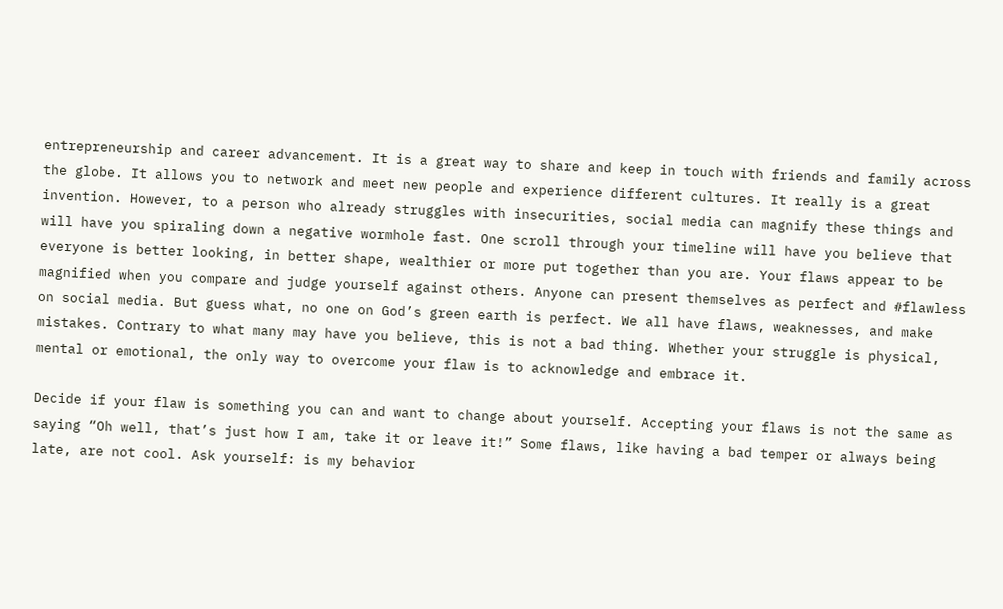entrepreneurship and career advancement. It is a great way to share and keep in touch with friends and family across the globe. It allows you to network and meet new people and experience different cultures. It really is a great invention. However, to a person who already struggles with insecurities, social media can magnify these things and will have you spiraling down a negative wormhole fast. One scroll through your timeline will have you believe that everyone is better looking, in better shape, wealthier or more put together than you are. Your flaws appear to be magnified when you compare and judge yourself against others. Anyone can present themselves as perfect and #flawless on social media. But guess what, no one on God’s green earth is perfect. We all have flaws, weaknesses, and make mistakes. Contrary to what many may have you believe, this is not a bad thing. Whether your struggle is physical, mental or emotional, the only way to overcome your flaw is to acknowledge and embrace it.

Decide if your flaw is something you can and want to change about yourself. Accepting your flaws is not the same as saying “Oh well, that’s just how I am, take it or leave it!” Some flaws, like having a bad temper or always being late, are not cool. Ask yourself: is my behavior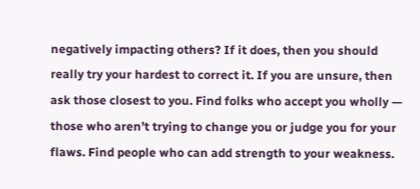negatively impacting others? If it does, then you should really try your hardest to correct it. If you are unsure, then ask those closest to you. Find folks who accept you wholly — those who aren’t trying to change you or judge you for your flaws. Find people who can add strength to your weakness.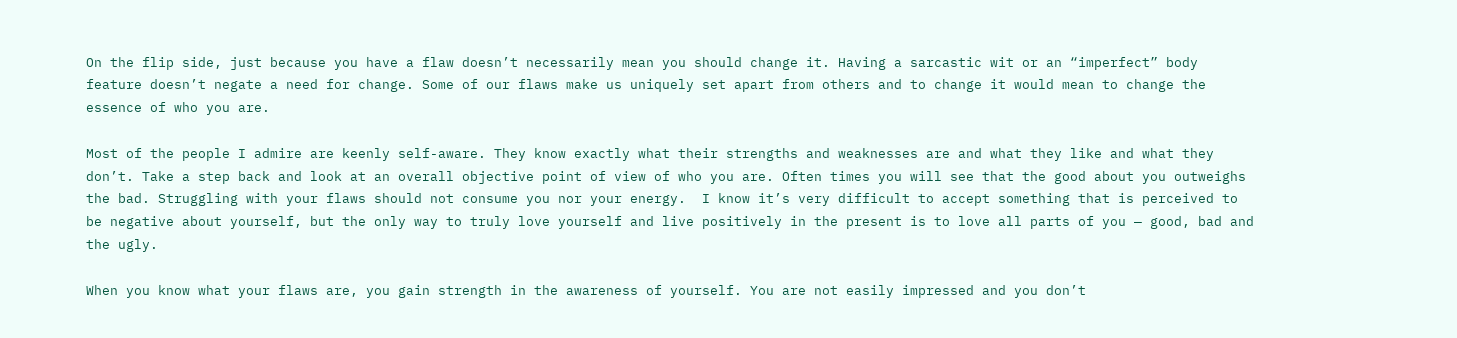On the flip side, just because you have a flaw doesn’t necessarily mean you should change it. Having a sarcastic wit or an “imperfect” body feature doesn’t negate a need for change. Some of our flaws make us uniquely set apart from others and to change it would mean to change the essence of who you are.

Most of the people I admire are keenly self-aware. They know exactly what their strengths and weaknesses are and what they like and what they don’t. Take a step back and look at an overall objective point of view of who you are. Often times you will see that the good about you outweighs the bad. Struggling with your flaws should not consume you nor your energy.  I know it’s very difficult to accept something that is perceived to be negative about yourself, but the only way to truly love yourself and live positively in the present is to love all parts of you — good, bad and the ugly.

When you know what your flaws are, you gain strength in the awareness of yourself. You are not easily impressed and you don’t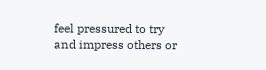feel pressured to try and impress others or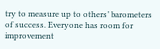try to measure up to others’ barometers of success. Everyone has room for improvement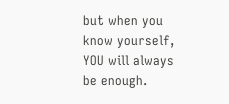but when you know yourself, YOU will always be enough.